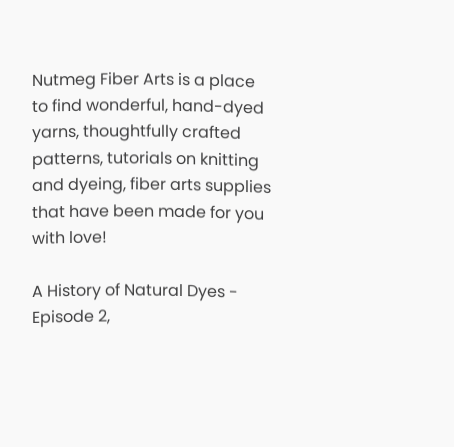Nutmeg Fiber Arts is a place to find wonderful, hand-dyed yarns, thoughtfully crafted patterns, tutorials on knitting and dyeing, fiber arts supplies that have been made for you with love!

A History of Natural Dyes - Episode 2,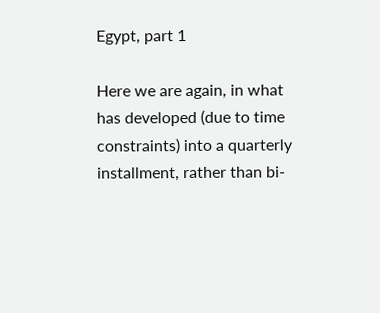Egypt, part 1

Here we are again, in what has developed (due to time constraints) into a quarterly installment, rather than bi-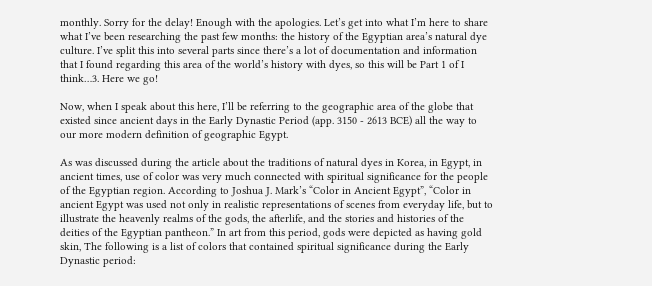monthly. Sorry for the delay! Enough with the apologies. Let’s get into what I’m here to share what I’ve been researching the past few months: the history of the Egyptian area’s natural dye culture. I’ve split this into several parts since there’s a lot of documentation and information that I found regarding this area of the world’s history with dyes, so this will be Part 1 of I think…3. Here we go!

Now, when I speak about this here, I’ll be referring to the geographic area of the globe that existed since ancient days in the Early Dynastic Period (app. 3150 - 2613 BCE) all the way to our more modern definition of geographic Egypt.

As was discussed during the article about the traditions of natural dyes in Korea, in Egypt, in ancient times, use of color was very much connected with spiritual significance for the people of the Egyptian region. According to Joshua J. Mark’s “Color in Ancient Egypt”, “Color in ancient Egypt was used not only in realistic representations of scenes from everyday life, but to illustrate the heavenly realms of the gods, the afterlife, and the stories and histories of the deities of the Egyptian pantheon.” In art from this period, gods were depicted as having gold skin, The following is a list of colors that contained spiritual significance during the Early Dynastic period: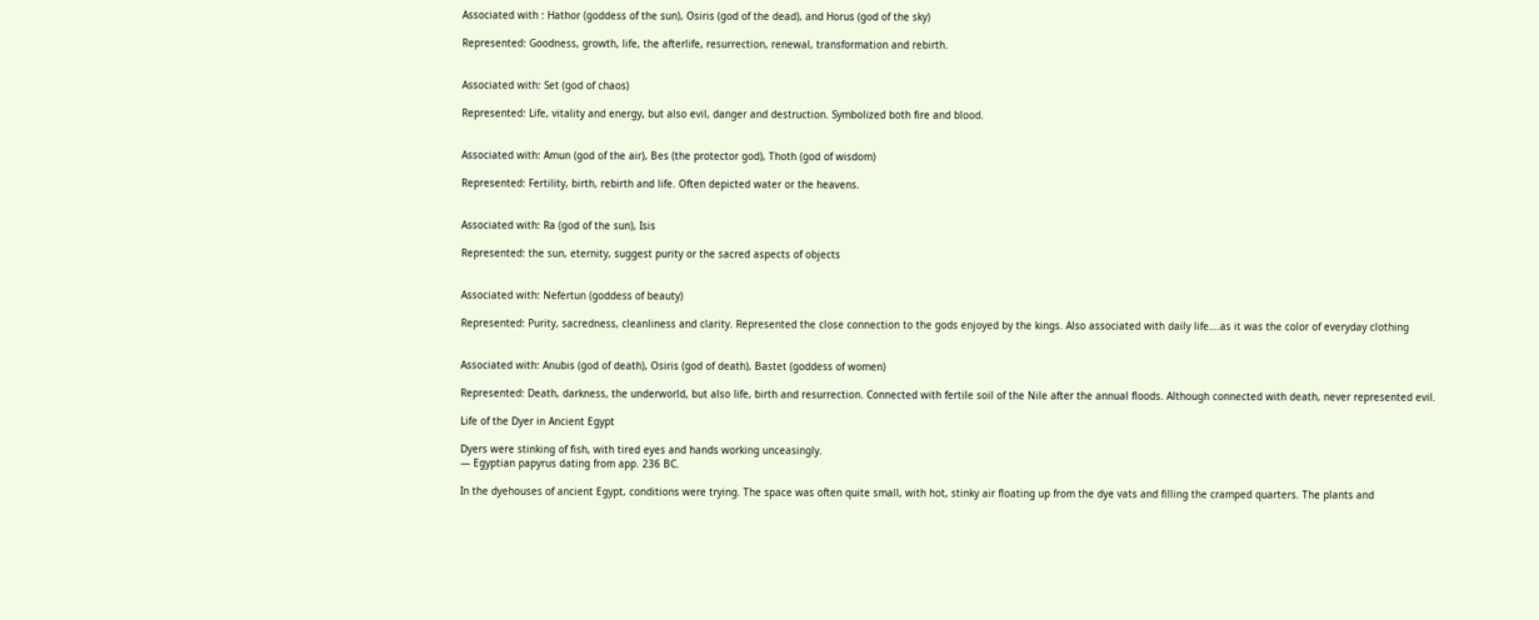Associated with : Hathor (goddess of the sun), Osiris (god of the dead), and Horus (god of the sky)

Represented: Goodness, growth, life, the afterlife, resurrection, renewal, transformation and rebirth.


Associated with: Set (god of chaos)

Represented: Life, vitality and energy, but also evil, danger and destruction. Symbolized both fire and blood.


Associated with: Amun (god of the air), Bes (the protector god), Thoth (god of wisdom)

Represented: Fertility, birth, rebirth and life. Often depicted water or the heavens.


Associated with: Ra (god of the sun), Isis

Represented: the sun, eternity, suggest purity or the sacred aspects of objects


Associated with: Nefertun (goddess of beauty)

Represented: Purity, sacredness, cleanliness and clarity. Represented the close connection to the gods enjoyed by the kings. Also associated with daily life….as it was the color of everyday clothing


Associated with: Anubis (god of death), Osiris (god of death), Bastet (goddess of women)

Represented: Death, darkness, the underworld, but also life, birth and resurrection. Connected with fertile soil of the Nile after the annual floods. Although connected with death, never represented evil.

Life of the Dyer in Ancient Egypt

Dyers were stinking of fish, with tired eyes and hands working unceasingly.
— Egyptian papyrus dating from app. 236 BC.

In the dyehouses of ancient Egypt, conditions were trying. The space was often quite small, with hot, stinky air floating up from the dye vats and filling the cramped quarters. The plants and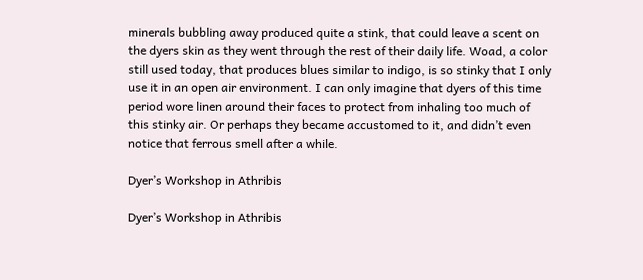minerals bubbling away produced quite a stink, that could leave a scent on the dyers skin as they went through the rest of their daily life. Woad, a color still used today, that produces blues similar to indigo, is so stinky that I only use it in an open air environment. I can only imagine that dyers of this time period wore linen around their faces to protect from inhaling too much of this stinky air. Or perhaps they became accustomed to it, and didn’t even notice that ferrous smell after a while.

Dyer’s Workshop in Athribis

Dyer’s Workshop in Athribis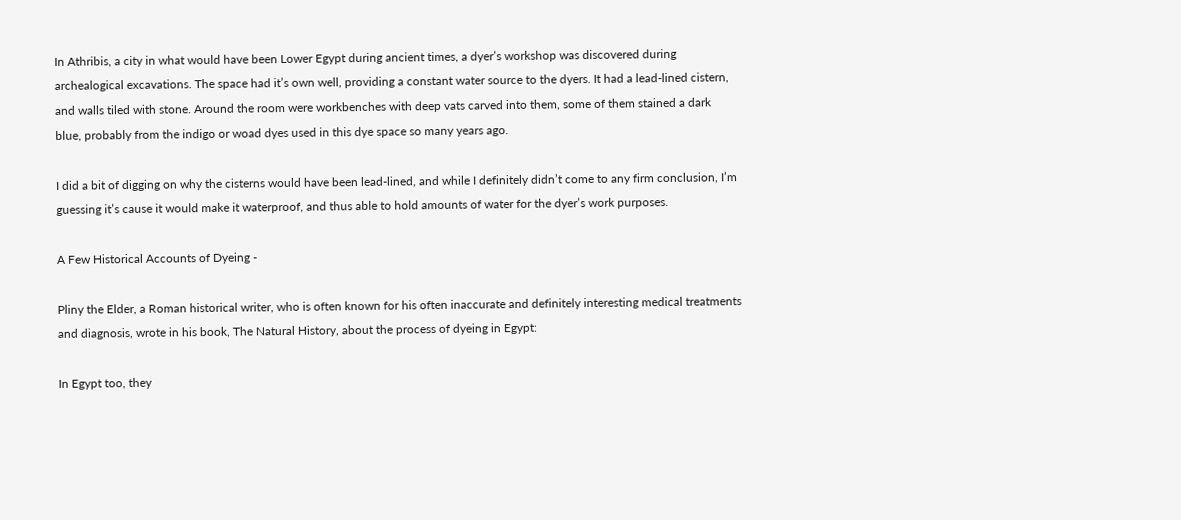In Athribis, a city in what would have been Lower Egypt during ancient times, a dyer’s workshop was discovered during archealogical excavations. The space had it’s own well, providing a constant water source to the dyers. It had a lead-lined cistern, and walls tiled with stone. Around the room were workbenches with deep vats carved into them, some of them stained a dark blue, probably from the indigo or woad dyes used in this dye space so many years ago.

I did a bit of digging on why the cisterns would have been lead-lined, and while I definitely didn’t come to any firm conclusion, I’m guessing it’s cause it would make it waterproof, and thus able to hold amounts of water for the dyer’s work purposes.

A Few Historical Accounts of Dyeing -

Pliny the Elder, a Roman historical writer, who is often known for his often inaccurate and definitely interesting medical treatments and diagnosis, wrote in his book, The Natural History, about the process of dyeing in Egypt:

In Egypt too, they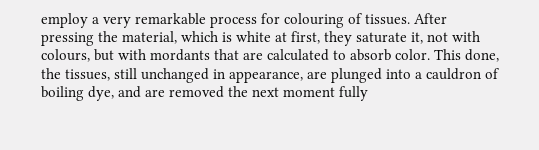employ a very remarkable process for colouring of tissues. After pressing the material, which is white at first, they saturate it, not with colours, but with mordants that are calculated to absorb color. This done, the tissues, still unchanged in appearance, are plunged into a cauldron of boiling dye, and are removed the next moment fully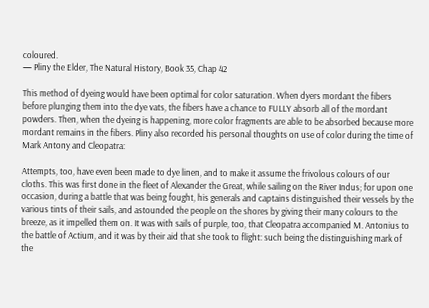coloured.
— Pliny the Elder, The Natural History, Book 35, Chap 42

This method of dyeing would have been optimal for color saturation. When dyers mordant the fibers before plunging them into the dye vats, the fibers have a chance to FULLY absorb all of the mordant powders. Then, when the dyeing is happening, more color fragments are able to be absorbed because more mordant remains in the fibers. Pliny also recorded his personal thoughts on use of color during the time of Mark Antony and Cleopatra:

Attempts, too, have even been made to dye linen, and to make it assume the frivolous colours of our cloths. This was first done in the fleet of Alexander the Great, while sailing on the River Indus; for upon one occasion, during a battle that was being fought, his generals and captains distinguished their vessels by the various tints of their sails, and astounded the people on the shores by giving their many colours to the breeze, as it impelled them on. It was with sails of purple, too, that Cleopatra accompanied M. Antonius to the battle of Actium, and it was by their aid that she took to flight: such being the distinguishing mark of the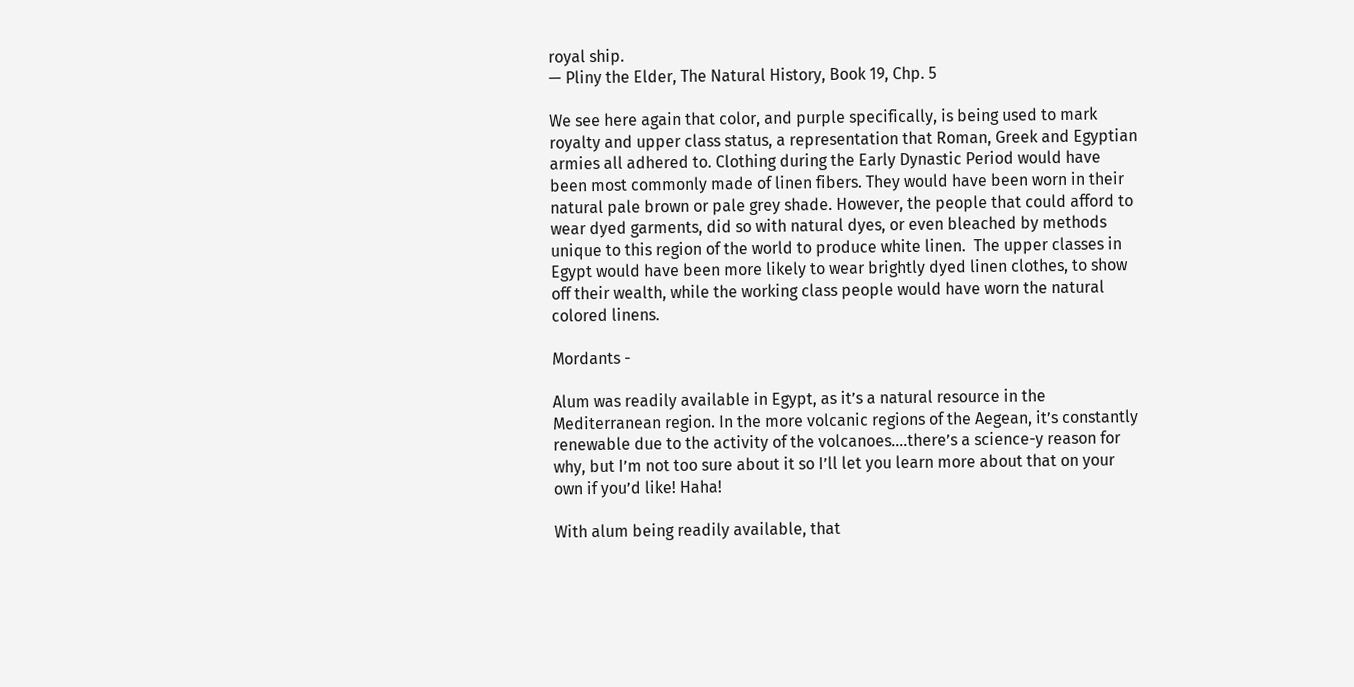royal ship.
— Pliny the Elder, The Natural History, Book 19, Chp. 5

We see here again that color, and purple specifically, is being used to mark royalty and upper class status, a representation that Roman, Greek and Egyptian armies all adhered to. Clothing during the Early Dynastic Period would have been most commonly made of linen fibers. They would have been worn in their natural pale brown or pale grey shade. However, the people that could afford to wear dyed garments, did so with natural dyes, or even bleached by methods unique to this region of the world to produce white linen.  The upper classes in Egypt would have been more likely to wear brightly dyed linen clothes, to show off their wealth, while the working class people would have worn the natural colored linens.

Mordants -

Alum was readily available in Egypt, as it’s a natural resource in the Mediterranean region. In the more volcanic regions of the Aegean, it’s constantly renewable due to the activity of the volcanoes….there’s a science-y reason for why, but I’m not too sure about it so I’ll let you learn more about that on your own if you’d like! Haha!

With alum being readily available, that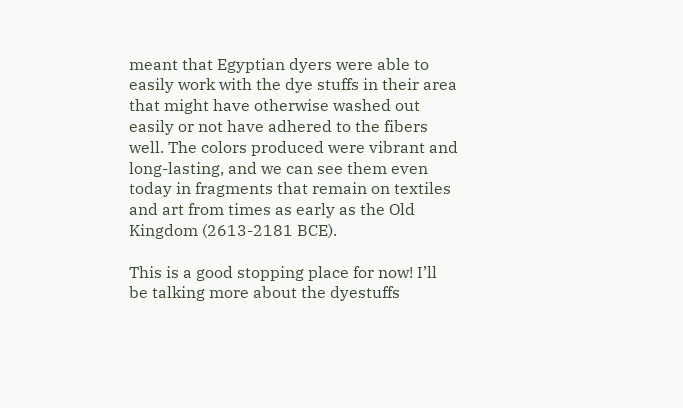meant that Egyptian dyers were able to easily work with the dye stuffs in their area that might have otherwise washed out easily or not have adhered to the fibers well. The colors produced were vibrant and long-lasting, and we can see them even today in fragments that remain on textiles and art from times as early as the Old Kingdom (2613-2181 BCE).

This is a good stopping place for now! I’ll be talking more about the dyestuffs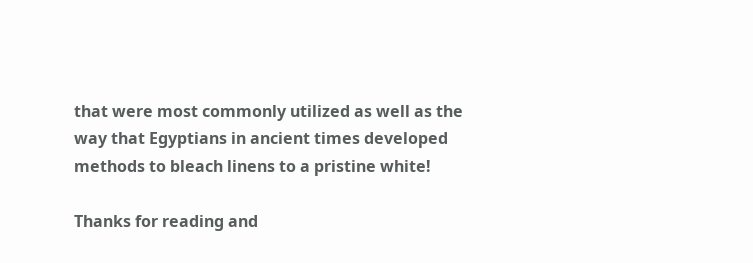that were most commonly utilized as well as the way that Egyptians in ancient times developed methods to bleach linens to a pristine white!

Thanks for reading and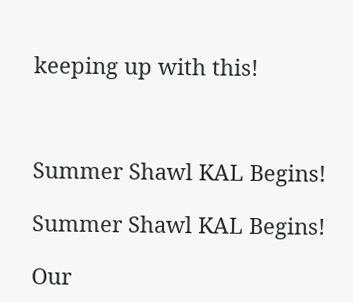keeping up with this!



Summer Shawl KAL Begins!

Summer Shawl KAL Begins!

Our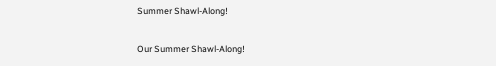Summer Shawl-Along!

Our Summer Shawl-Along!